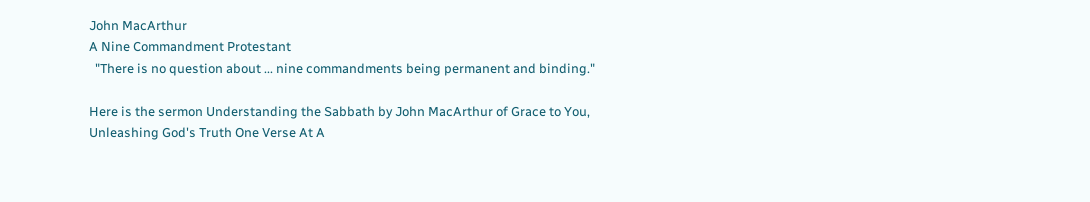John MacArthur
A Nine Commandment Protestant
  "There is no question about ... nine commandments being permanent and binding."

Here is the sermon Understanding the Sabbath by John MacArthur of Grace to You, Unleashing God's Truth One Verse At A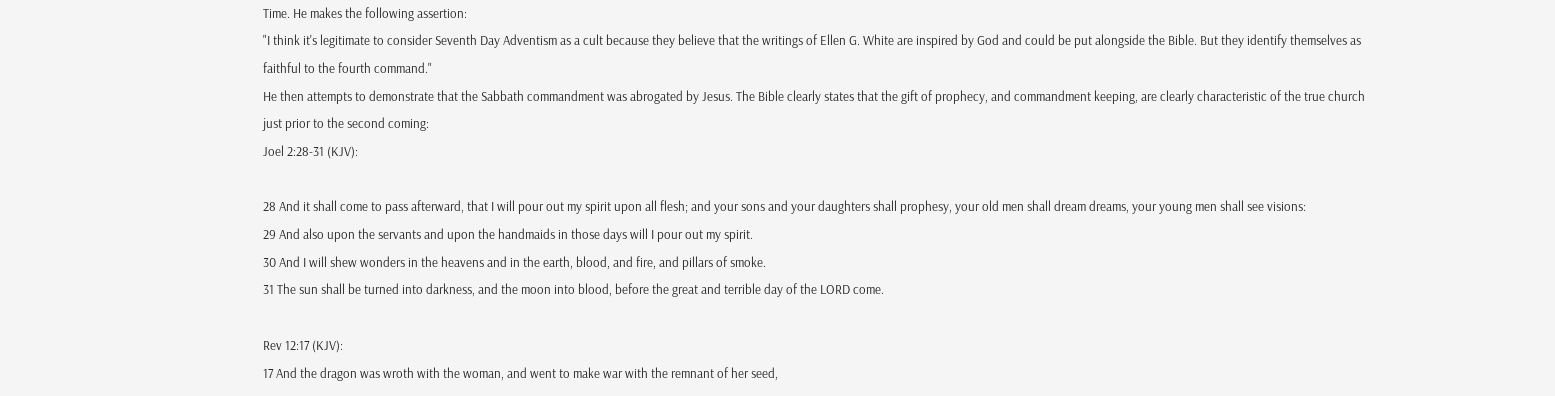Time. He makes the following assertion:
"I think it's legitimate to consider Seventh Day Adventism as a cult because they believe that the writings of Ellen G. White are inspired by God and could be put alongside the Bible. But they identify themselves as faithful to the fourth command."
He then attempts to demonstrate that the Sabbath commandment was abrogated by Jesus. The Bible clearly states that the gift of prophecy, and commandment keeping, are clearly characteristic of the true church just prior to the second coming:
Joel 2:28-31 (KJV):

28 And it shall come to pass afterward, that I will pour out my spirit upon all flesh; and your sons and your daughters shall prophesy, your old men shall dream dreams, your young men shall see visions:
29 And also upon the servants and upon the handmaids in those days will I pour out my spirit.
30 And I will shew wonders in the heavens and in the earth, blood, and fire, and pillars of smoke.
31 The sun shall be turned into darkness, and the moon into blood, before the great and terrible day of the LORD come.

Rev 12:17 (KJV):
17 And the dragon was wroth with the woman, and went to make war with the remnant of her seed,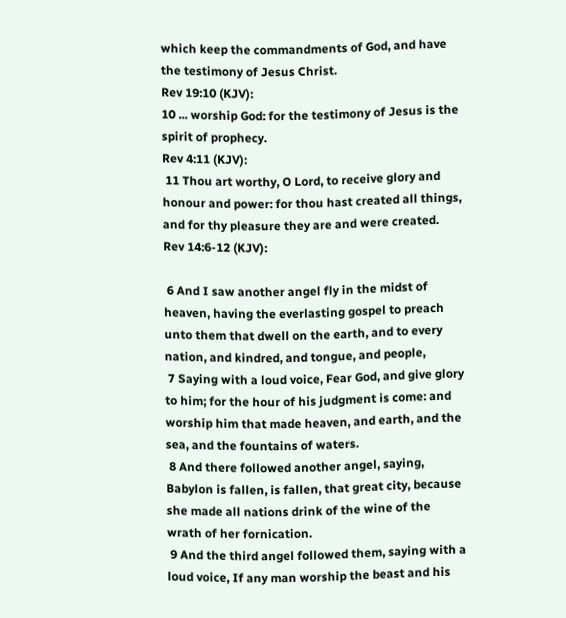which keep the commandments of God, and have the testimony of Jesus Christ.
Rev 19:10 (KJV):
10 ... worship God: for the testimony of Jesus is the spirit of prophecy.
Rev 4:11 (KJV):
 11 Thou art worthy, O Lord, to receive glory and honour and power: for thou hast created all things, and for thy pleasure they are and were created.
Rev 14:6-12 (KJV):

 6 And I saw another angel fly in the midst of heaven, having the everlasting gospel to preach unto them that dwell on the earth, and to every nation, and kindred, and tongue, and people,
 7 Saying with a loud voice, Fear God, and give glory to him; for the hour of his judgment is come: and worship him that made heaven, and earth, and the sea, and the fountains of waters.
 8 And there followed another angel, saying, Babylon is fallen, is fallen, that great city, because she made all nations drink of the wine of the wrath of her fornication.
 9 And the third angel followed them, saying with a loud voice, If any man worship the beast and his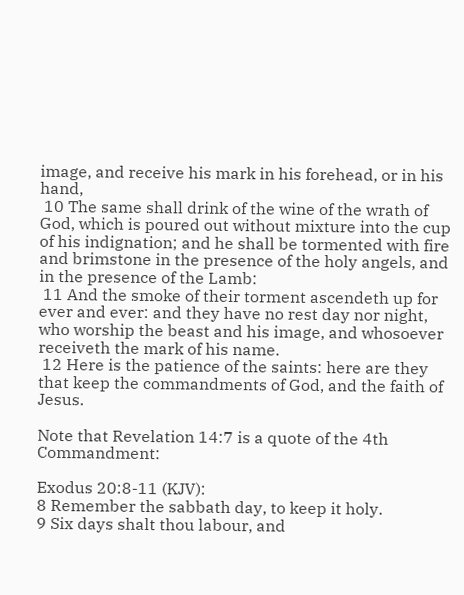image, and receive his mark in his forehead, or in his hand,
 10 The same shall drink of the wine of the wrath of God, which is poured out without mixture into the cup of his indignation; and he shall be tormented with fire and brimstone in the presence of the holy angels, and in the presence of the Lamb:
 11 And the smoke of their torment ascendeth up for ever and ever: and they have no rest day nor night, who worship the beast and his image, and whosoever receiveth the mark of his name.
 12 Here is the patience of the saints: here are they that keep the commandments of God, and the faith of Jesus.

Note that Revelation 14:7 is a quote of the 4th Commandment:

Exodus 20:8-11 (KJV):
8 Remember the sabbath day, to keep it holy.
9 Six days shalt thou labour, and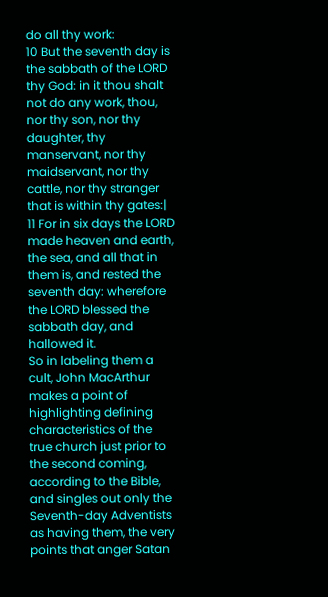do all thy work:
10 But the seventh day is the sabbath of the LORD thy God: in it thou shalt not do any work, thou, nor thy son, nor thy daughter, thy manservant, nor thy maidservant, nor thy cattle, nor thy stranger that is within thy gates:|
11 For in six days the LORD made heaven and earth, the sea, and all that in them is, and rested the seventh day: wherefore the LORD blessed the sabbath day, and hallowed it.
So in labeling them a cult, John MacArthur makes a point of highlighting defining characteristics of the true church just prior to the second coming, according to the Bible, and singles out only the Seventh-day Adventists as having them, the very points that anger Satan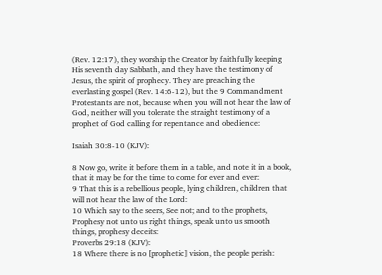(Rev. 12:17), they worship the Creator by faithfully keeping His seventh day Sabbath, and they have the testimony of Jesus, the spirit of prophecy. They are preaching the everlasting gospel (Rev. 14:6-12), but the 9 Commandment Protestants are not, because when you will not hear the law of God, neither will you tolerate the straight testimony of a prophet of God calling for repentance and obedience:

Isaiah 30:8-10 (KJV):

8 Now go, write it before them in a table, and note it in a book, that it may be for the time to come for ever and ever:
9 That this is a rebellious people, lying children, children that will not hear the law of the Lord:
10 Which say to the seers, See not; and to the prophets, Prophesy not unto us right things, speak unto us smooth things, prophesy deceits:
Proverbs 29:18 (KJV):
18 Where there is no [prophetic] vision, the people perish: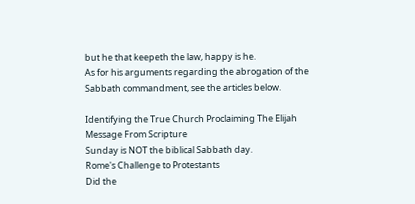but he that keepeth the law, happy is he.
As for his arguments regarding the abrogation of the Sabbath commandment, see the articles below.

Identifying the True Church Proclaiming The Elijah Message From Scripture
Sunday is NOT the biblical Sabbath day.
Rome's Challenge to Protestants
Did the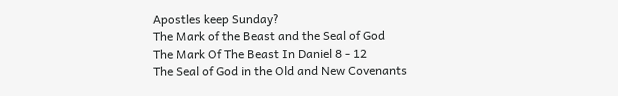Apostles keep Sunday?
The Mark of the Beast and the Seal of God
The Mark Of The Beast In Daniel 8 - 12
The Seal of God in the Old and New Covenants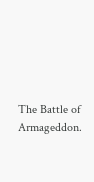The Battle of Armageddon.